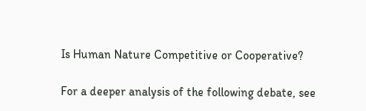Is Human Nature Competitive or Cooperative?

For a deeper analysis of the following debate, see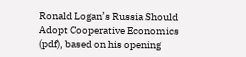Ronald Logan’s Russia Should Adopt Cooperative Economics (pdf), based on his opening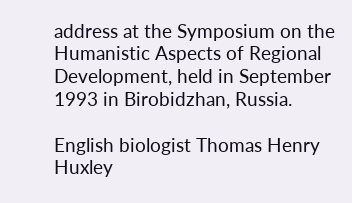address at the Symposium on the Humanistic Aspects of Regional Development, held in September 1993 in Birobidzhan, Russia.

English biologist Thomas Henry Huxley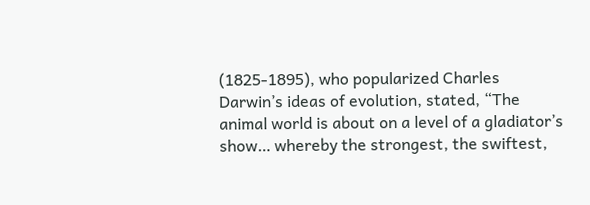(1825-1895), who popularized Charles Darwin’s ideas of evolution, stated, “The animal world is about on a level of a gladiator’s show… whereby the strongest, the swiftest,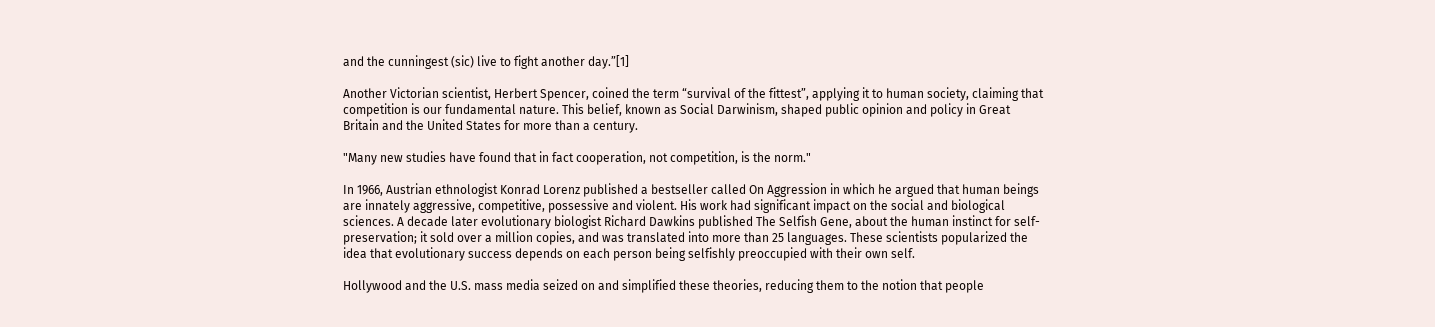and the cunningest (sic) live to fight another day.”[1]

Another Victorian scientist, Herbert Spencer, coined the term “survival of the fittest”, applying it to human society, claiming that competition is our fundamental nature. This belief, known as Social Darwinism, shaped public opinion and policy in Great Britain and the United States for more than a century.

"Many new studies have found that in fact cooperation, not competition, is the norm."

In 1966, Austrian ethnologist Konrad Lorenz published a bestseller called On Aggression in which he argued that human beings are innately aggressive, competitive, possessive and violent. His work had significant impact on the social and biological sciences. A decade later evolutionary biologist Richard Dawkins published The Selfish Gene, about the human instinct for self-preservation; it sold over a million copies, and was translated into more than 25 languages. These scientists popularized the idea that evolutionary success depends on each person being selfishly preoccupied with their own self.

Hollywood and the U.S. mass media seized on and simplified these theories, reducing them to the notion that people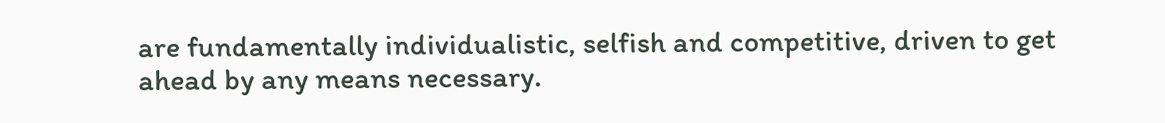are fundamentally individualistic, selfish and competitive, driven to get ahead by any means necessary.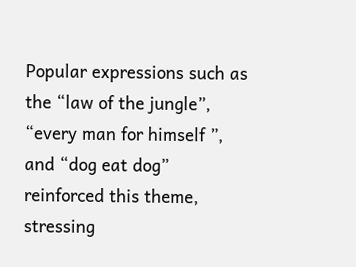Popular expressions such as the “law of the jungle”, “every man for himself ”, and “dog eat dog” reinforced this theme, stressing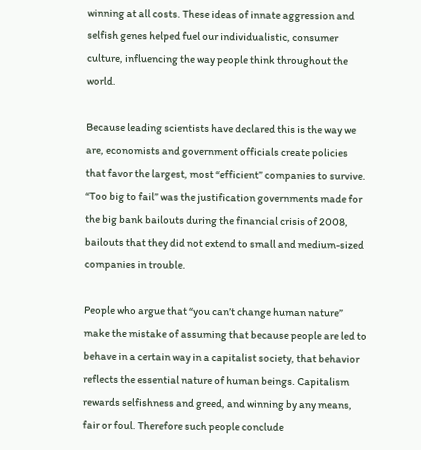winning at all costs. These ideas of innate aggression and selfish genes helped fuel our individualistic, consumer culture, influencing the way people think throughout the world.

Because leading scientists have declared this is the way we are, economists and government officials create policies that favor the largest, most “efficient” companies to survive. “Too big to fail” was the justification governments made for the big bank bailouts during the financial crisis of 2008, bailouts that they did not extend to small and medium-sized companies in trouble.

People who argue that “you can’t change human nature” make the mistake of assuming that because people are led to behave in a certain way in a capitalist society, that behavior reflects the essential nature of human beings. Capitalism rewards selfishness and greed, and winning by any means, fair or foul. Therefore such people conclude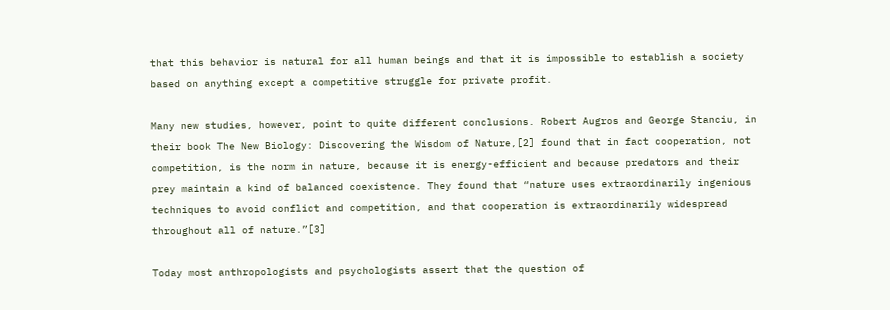that this behavior is natural for all human beings and that it is impossible to establish a society based on anything except a competitive struggle for private profit.

Many new studies, however, point to quite different conclusions. Robert Augros and George Stanciu, in their book The New Biology: Discovering the Wisdom of Nature,[2] found that in fact cooperation, not competition, is the norm in nature, because it is energy-efficient and because predators and their prey maintain a kind of balanced coexistence. They found that “nature uses extraordinarily ingenious techniques to avoid conflict and competition, and that cooperation is extraordinarily widespread throughout all of nature.”[3]

Today most anthropologists and psychologists assert that the question of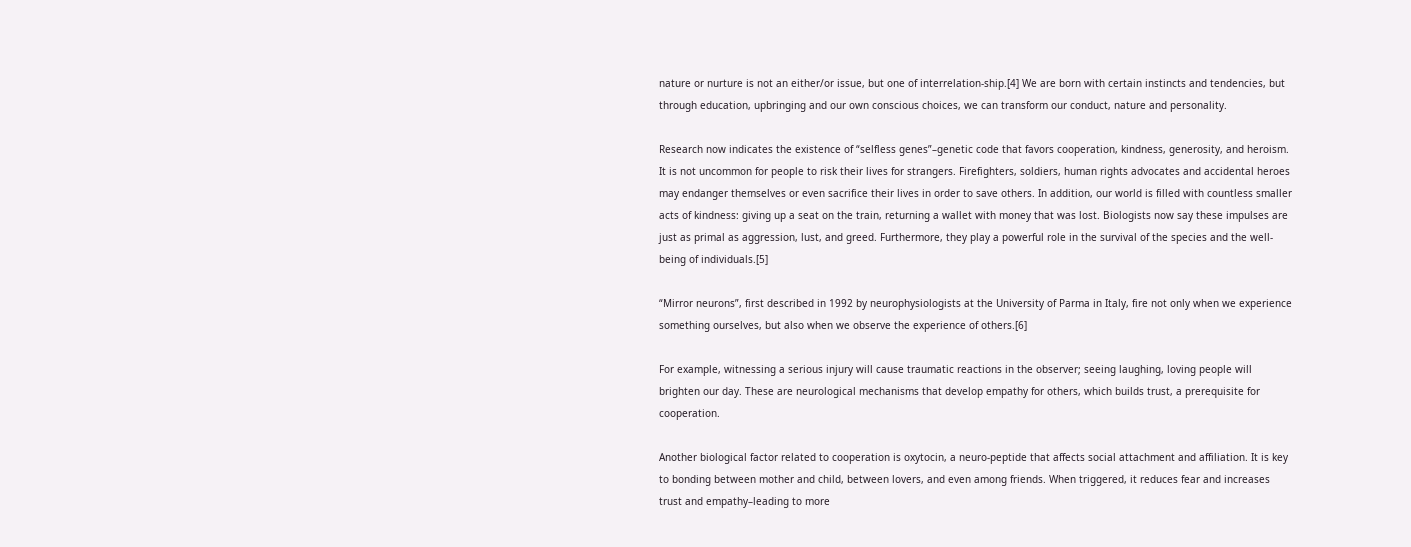nature or nurture is not an either/or issue, but one of interrelation-ship.[4] We are born with certain instincts and tendencies, but through education, upbringing and our own conscious choices, we can transform our conduct, nature and personality.

Research now indicates the existence of “selfless genes”–genetic code that favors cooperation, kindness, generosity, and heroism. It is not uncommon for people to risk their lives for strangers. Firefighters, soldiers, human rights advocates and accidental heroes may endanger themselves or even sacrifice their lives in order to save others. In addition, our world is filled with countless smaller acts of kindness: giving up a seat on the train, returning a wallet with money that was lost. Biologists now say these impulses are just as primal as aggression, lust, and greed. Furthermore, they play a powerful role in the survival of the species and the well-being of individuals.[5]

“Mirror neurons”, first described in 1992 by neurophysiologists at the University of Parma in Italy, fire not only when we experience something ourselves, but also when we observe the experience of others.[6]

For example, witnessing a serious injury will cause traumatic reactions in the observer; seeing laughing, loving people will brighten our day. These are neurological mechanisms that develop empathy for others, which builds trust, a prerequisite for cooperation.

Another biological factor related to cooperation is oxytocin, a neuro-peptide that affects social attachment and affiliation. It is key to bonding between mother and child, between lovers, and even among friends. When triggered, it reduces fear and increases trust and empathy–leading to more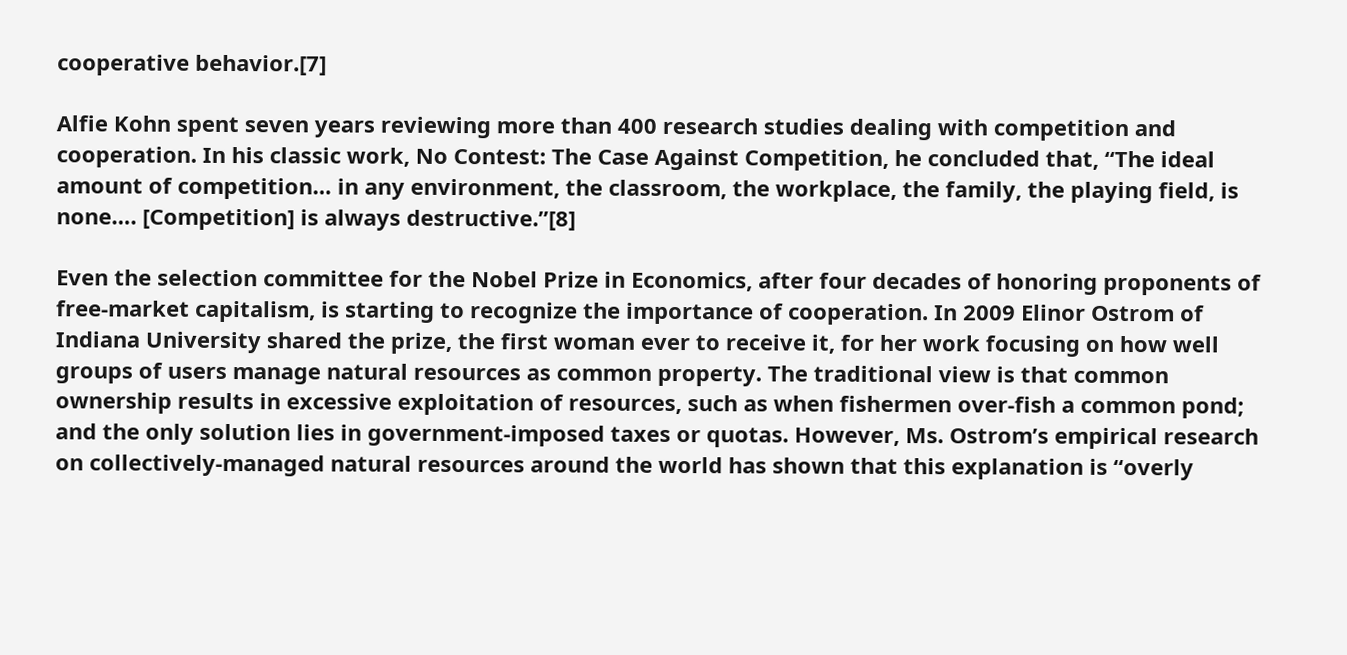cooperative behavior.[7]

Alfie Kohn spent seven years reviewing more than 400 research studies dealing with competition and cooperation. In his classic work, No Contest: The Case Against Competition, he concluded that, “The ideal amount of competition… in any environment, the classroom, the workplace, the family, the playing field, is none…. [Competition] is always destructive.”[8]

Even the selection committee for the Nobel Prize in Economics, after four decades of honoring proponents of free-market capitalism, is starting to recognize the importance of cooperation. In 2009 Elinor Ostrom of Indiana University shared the prize, the first woman ever to receive it, for her work focusing on how well groups of users manage natural resources as common property. The traditional view is that common ownership results in excessive exploitation of resources, such as when fishermen over-fish a common pond; and the only solution lies in government-imposed taxes or quotas. However, Ms. Ostrom’s empirical research on collectively-managed natural resources around the world has shown that this explanation is “overly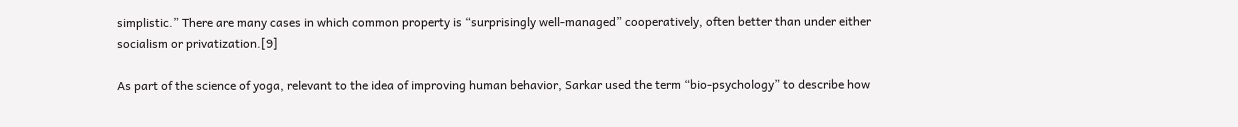simplistic.” There are many cases in which common property is “surprisingly well-managed” cooperatively, often better than under either socialism or privatization.[9]

As part of the science of yoga, relevant to the idea of improving human behavior, Sarkar used the term “bio-psychology” to describe how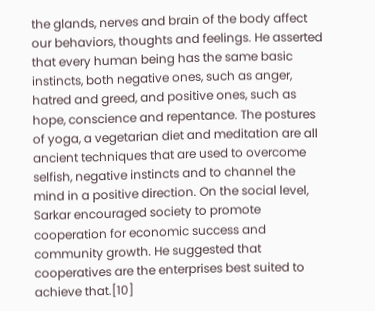the glands, nerves and brain of the body affect our behaviors, thoughts and feelings. He asserted that every human being has the same basic instincts, both negative ones, such as anger, hatred and greed, and positive ones, such as hope, conscience and repentance. The postures of yoga, a vegetarian diet and meditation are all ancient techniques that are used to overcome selfish, negative instincts and to channel the mind in a positive direction. On the social level, Sarkar encouraged society to promote cooperation for economic success and community growth. He suggested that cooperatives are the enterprises best suited to achieve that.[10]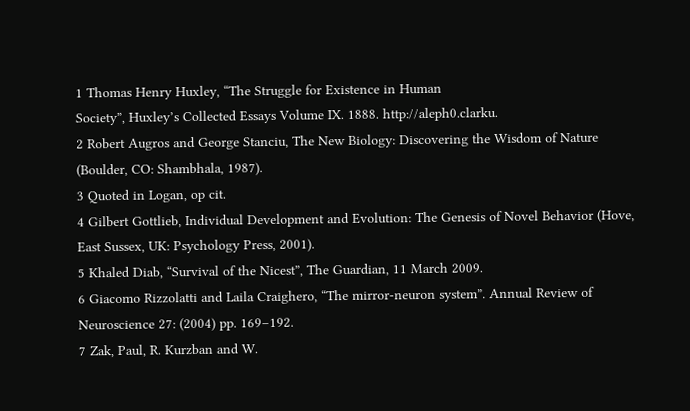1 Thomas Henry Huxley, “The Struggle for Existence in Human
Society”, Huxley’s Collected Essays Volume IX. 1888. http://aleph0.clarku.
2 Robert Augros and George Stanciu, The New Biology: Discovering the Wisdom of Nature (Boulder, CO: Shambhala, 1987).
3 Quoted in Logan, op cit.
4 Gilbert Gottlieb, Individual Development and Evolution: The Genesis of Novel Behavior (Hove, East Sussex, UK: Psychology Press, 2001).
5 Khaled Diab, “Survival of the Nicest”, The Guardian, 11 March 2009.
6 Giacomo Rizzolatti and Laila Craighero, “The mirror-neuron system”. Annual Review of Neuroscience 27: (2004) pp. 169–192.
7 Zak, Paul, R. Kurzban and W.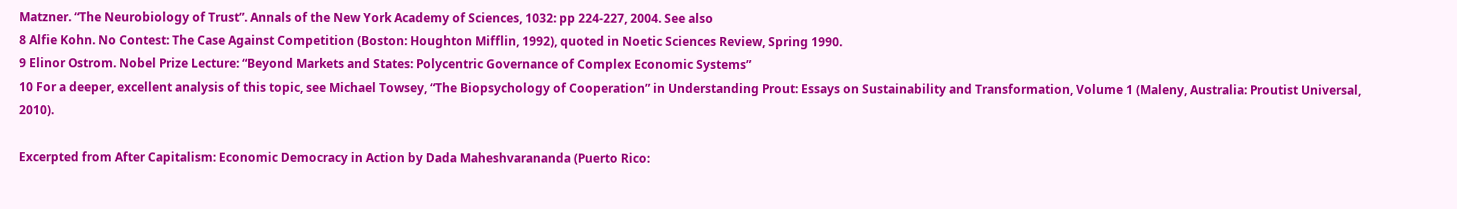Matzner. “The Neurobiology of Trust”. Annals of the New York Academy of Sciences, 1032: pp 224-227, 2004. See also
8 Alfie Kohn. No Contest: The Case Against Competition (Boston: Houghton Mifflin, 1992), quoted in Noetic Sciences Review, Spring 1990.
9 Elinor Ostrom. Nobel Prize Lecture: “Beyond Markets and States: Polycentric Governance of Complex Economic Systems”
10 For a deeper, excellent analysis of this topic, see Michael Towsey, “The Biopsychology of Cooperation” in Understanding Prout: Essays on Sustainability and Transformation, Volume 1 (Maleny, Australia: Proutist Universal, 2010).

Excerpted from After Capitalism: Economic Democracy in Action by Dada Maheshvarananda (Puerto Rico: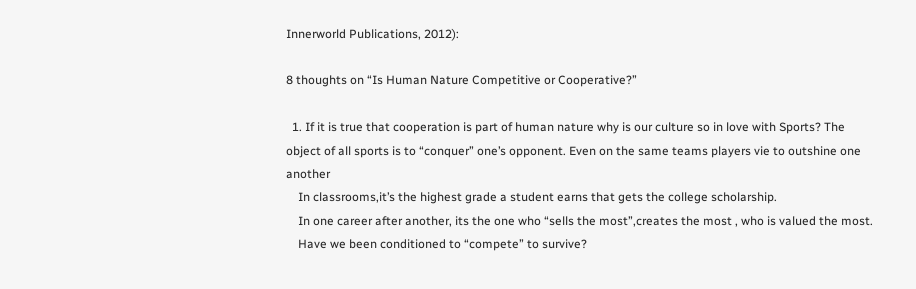Innerworld Publications, 2012):

8 thoughts on “Is Human Nature Competitive or Cooperative?”

  1. If it is true that cooperation is part of human nature why is our culture so in love with Sports? The object of all sports is to “conquer” one’s opponent. Even on the same teams players vie to outshine one another
    In classrooms,it’s the highest grade a student earns that gets the college scholarship.
    In one career after another, its the one who “sells the most”,creates the most , who is valued the most.
    Have we been conditioned to “compete” to survive?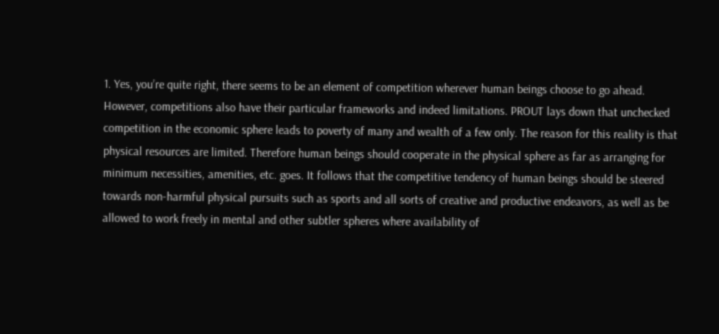1. Yes, you’re quite right, there seems to be an element of competition wherever human beings choose to go ahead. However, competitions also have their particular frameworks and indeed limitations. PROUT lays down that unchecked competition in the economic sphere leads to poverty of many and wealth of a few only. The reason for this reality is that physical resources are limited. Therefore human beings should cooperate in the physical sphere as far as arranging for minimum necessities, amenities, etc. goes. It follows that the competitive tendency of human beings should be steered towards non-harmful physical pursuits such as sports and all sorts of creative and productive endeavors, as well as be allowed to work freely in mental and other subtler spheres where availability of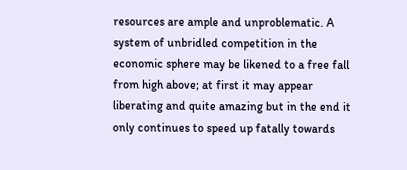resources are ample and unproblematic. A system of unbridled competition in the economic sphere may be likened to a free fall from high above; at first it may appear liberating and quite amazing but in the end it only continues to speed up fatally towards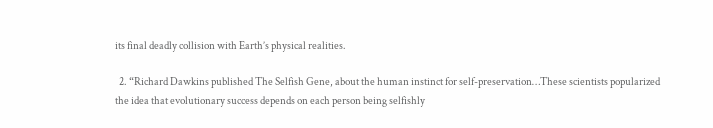its final deadly collision with Earth’s physical realities.

  2. “Richard Dawkins published The Selfish Gene, about the human instinct for self-preservation…These scientists popularized the idea that evolutionary success depends on each person being selfishly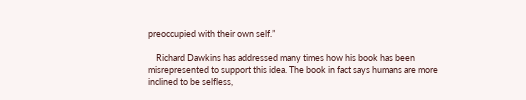preoccupied with their own self.”

    Richard Dawkins has addressed many times how his book has been misrepresented to support this idea. The book in fact says humans are more inclined to be selfless,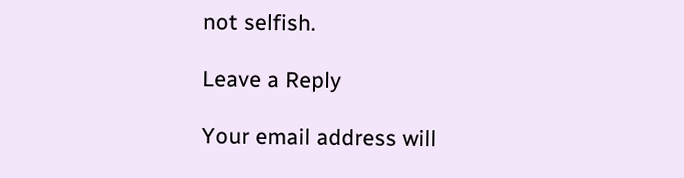not selfish.

Leave a Reply

Your email address will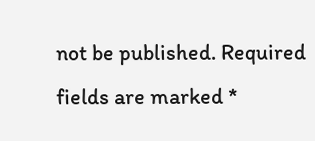not be published. Required fields are marked *